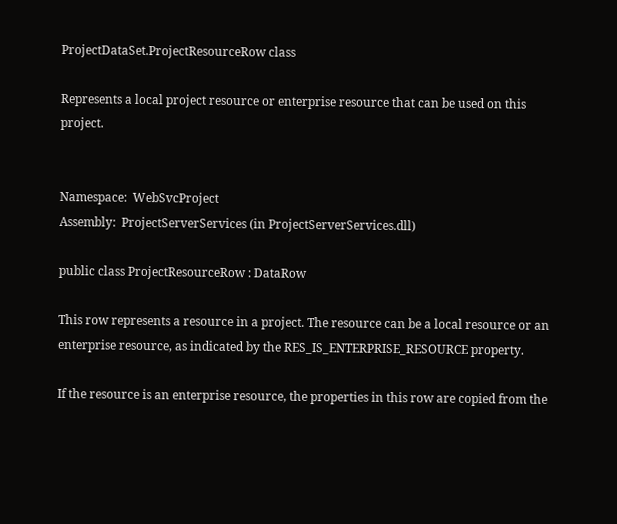ProjectDataSet.ProjectResourceRow class

Represents a local project resource or enterprise resource that can be used on this project.


Namespace:  WebSvcProject
Assembly:  ProjectServerServices (in ProjectServerServices.dll)

public class ProjectResourceRow : DataRow

This row represents a resource in a project. The resource can be a local resource or an enterprise resource, as indicated by the RES_IS_ENTERPRISE_RESOURCE property.

If the resource is an enterprise resource, the properties in this row are copied from the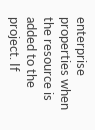enterprise properties when the resource is added to the project. If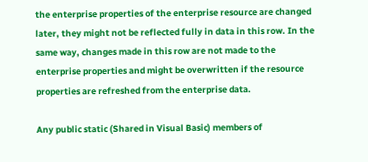the enterprise properties of the enterprise resource are changed later, they might not be reflected fully in data in this row. In the same way, changes made in this row are not made to the enterprise properties and might be overwritten if the resource properties are refreshed from the enterprise data.

Any public static (Shared in Visual Basic) members of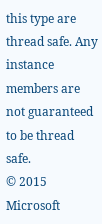this type are thread safe. Any instance members are not guaranteed to be thread safe.
© 2015 Microsoft